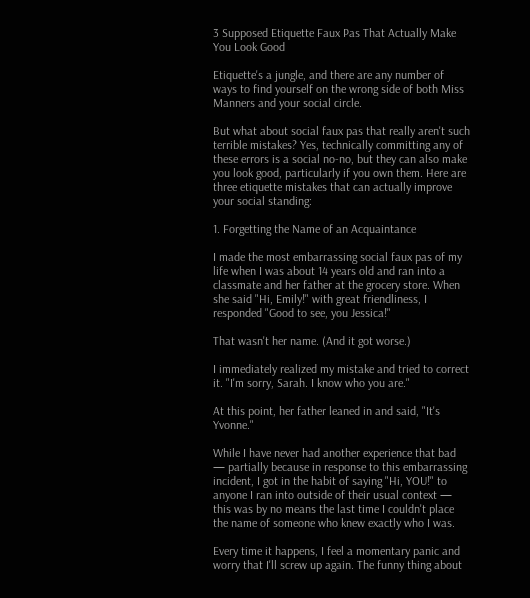3 Supposed Etiquette Faux Pas That Actually Make You Look Good

Etiquette's a jungle, and there are any number of ways to find yourself on the wrong side of both Miss Manners and your social circle.

But what about social faux pas that really aren't such terrible mistakes? Yes, technically committing any of these errors is a social no-no, but they can also make you look good, particularly if you own them. Here are three etiquette mistakes that can actually improve your social standing:

1. Forgetting the Name of an Acquaintance

I made the most embarrassing social faux pas of my life when I was about 14 years old and ran into a classmate and her father at the grocery store. When she said "Hi, Emily!" with great friendliness, I responded "Good to see, you Jessica!"

That wasn't her name. (And it got worse.)

I immediately realized my mistake and tried to correct it. "I'm sorry, Sarah. I know who you are."

At this point, her father leaned in and said, "It's Yvonne."

While I have never had another experience that bad — partially because in response to this embarrassing incident, I got in the habit of saying "Hi, YOU!" to anyone I ran into outside of their usual context — this was by no means the last time I couldn't place the name of someone who knew exactly who I was.

Every time it happens, I feel a momentary panic and worry that I'll screw up again. The funny thing about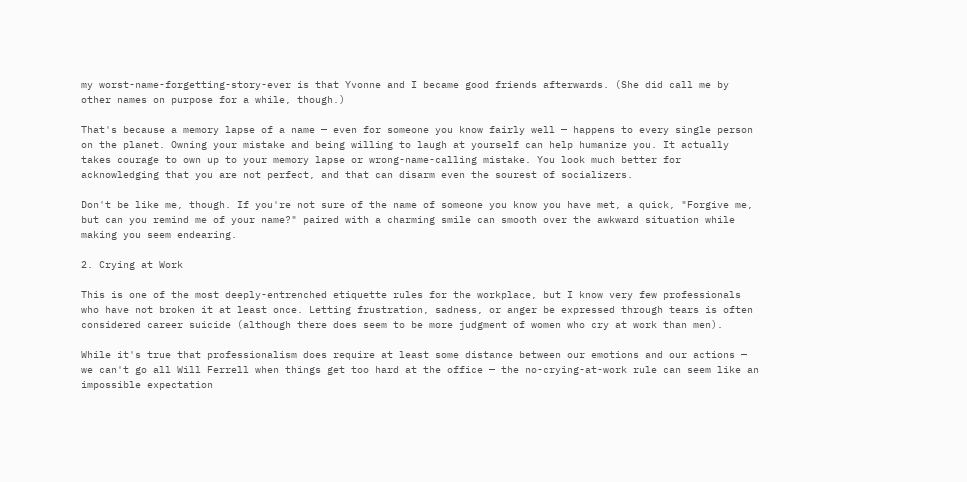my worst-name-forgetting-story-ever is that Yvonne and I became good friends afterwards. (She did call me by other names on purpose for a while, though.)

That's because a memory lapse of a name — even for someone you know fairly well — happens to every single person on the planet. Owning your mistake and being willing to laugh at yourself can help humanize you. It actually takes courage to own up to your memory lapse or wrong-name-calling mistake. You look much better for acknowledging that you are not perfect, and that can disarm even the sourest of socializers.

Don't be like me, though. If you're not sure of the name of someone you know you have met, a quick, "Forgive me, but can you remind me of your name?" paired with a charming smile can smooth over the awkward situation while making you seem endearing.

2. Crying at Work

This is one of the most deeply-entrenched etiquette rules for the workplace, but I know very few professionals who have not broken it at least once. Letting frustration, sadness, or anger be expressed through tears is often considered career suicide (although there does seem to be more judgment of women who cry at work than men).

While it's true that professionalism does require at least some distance between our emotions and our actions — we can't go all Will Ferrell when things get too hard at the office — the no-crying-at-work rule can seem like an impossible expectation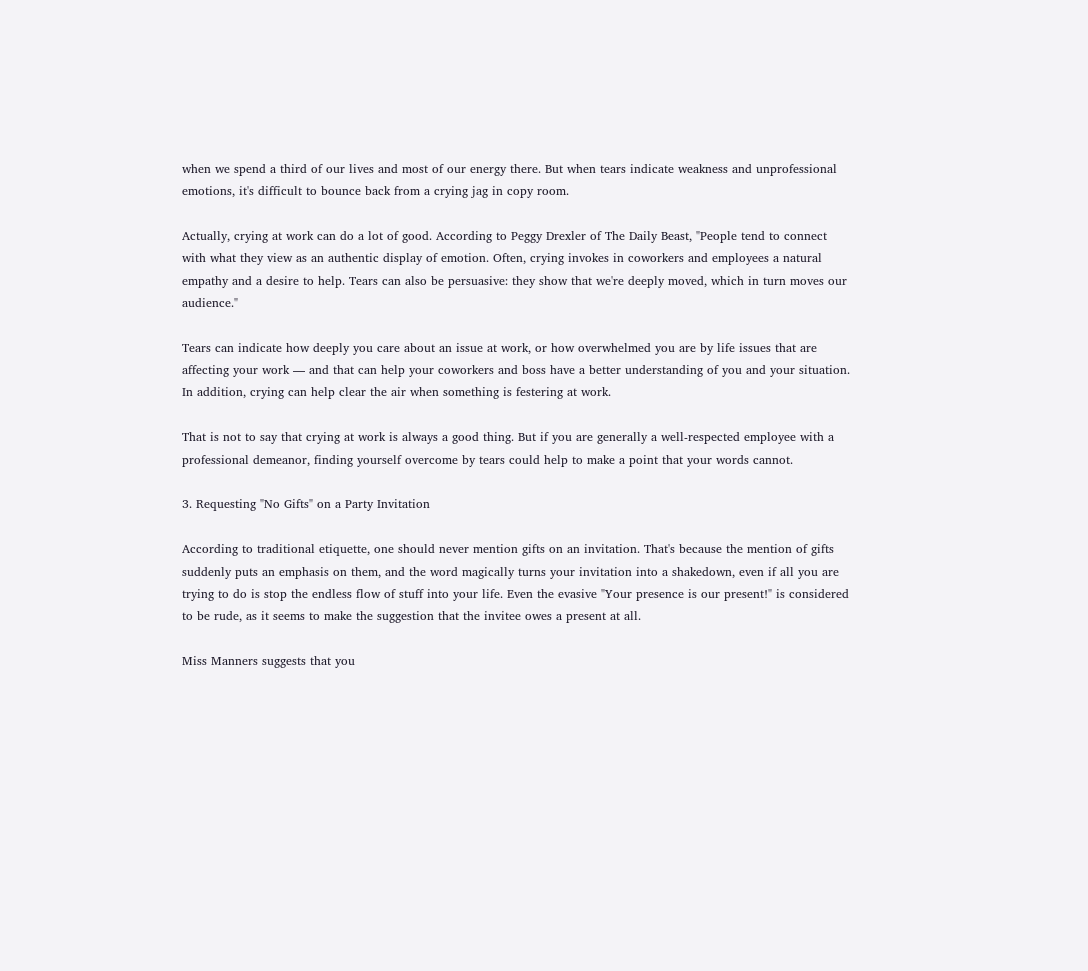when we spend a third of our lives and most of our energy there. But when tears indicate weakness and unprofessional emotions, it's difficult to bounce back from a crying jag in copy room.

Actually, crying at work can do a lot of good. According to Peggy Drexler of The Daily Beast, "People tend to connect with what they view as an authentic display of emotion. Often, crying invokes in coworkers and employees a natural empathy and a desire to help. Tears can also be persuasive: they show that we're deeply moved, which in turn moves our audience."

Tears can indicate how deeply you care about an issue at work, or how overwhelmed you are by life issues that are affecting your work — and that can help your coworkers and boss have a better understanding of you and your situation. In addition, crying can help clear the air when something is festering at work.

That is not to say that crying at work is always a good thing. But if you are generally a well-respected employee with a professional demeanor, finding yourself overcome by tears could help to make a point that your words cannot.

3. Requesting "No Gifts" on a Party Invitation

According to traditional etiquette, one should never mention gifts on an invitation. That's because the mention of gifts suddenly puts an emphasis on them, and the word magically turns your invitation into a shakedown, even if all you are trying to do is stop the endless flow of stuff into your life. Even the evasive "Your presence is our present!" is considered to be rude, as it seems to make the suggestion that the invitee owes a present at all.

Miss Manners suggests that you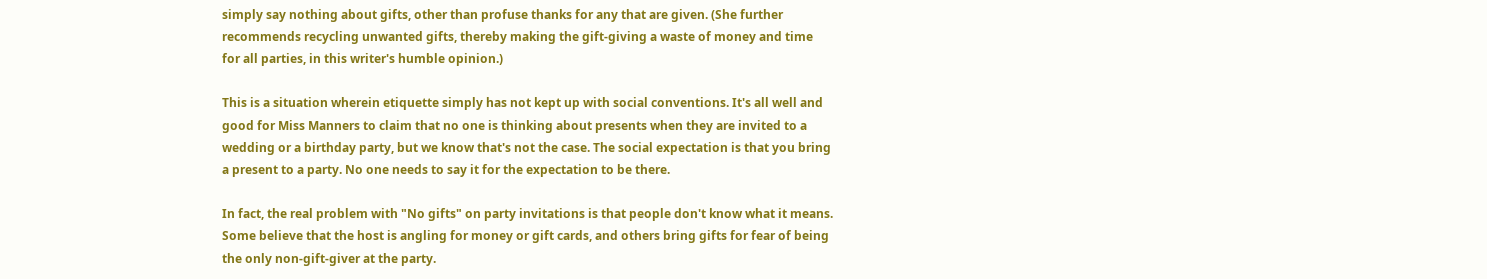simply say nothing about gifts, other than profuse thanks for any that are given. (She further recommends recycling unwanted gifts, thereby making the gift-giving a waste of money and time for all parties, in this writer's humble opinion.)

This is a situation wherein etiquette simply has not kept up with social conventions. It's all well and good for Miss Manners to claim that no one is thinking about presents when they are invited to a wedding or a birthday party, but we know that's not the case. The social expectation is that you bring a present to a party. No one needs to say it for the expectation to be there.

In fact, the real problem with "No gifts" on party invitations is that people don't know what it means. Some believe that the host is angling for money or gift cards, and others bring gifts for fear of being the only non-gift-giver at the party.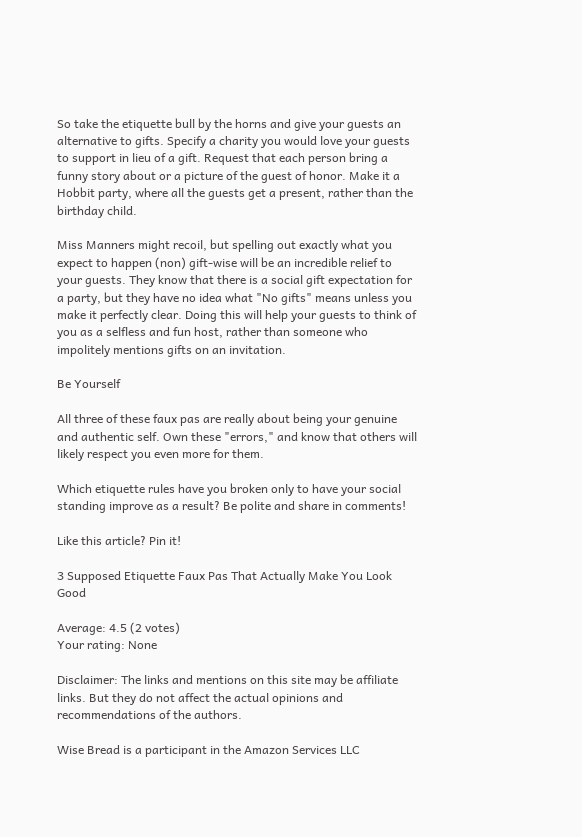So take the etiquette bull by the horns and give your guests an alternative to gifts. Specify a charity you would love your guests to support in lieu of a gift. Request that each person bring a funny story about or a picture of the guest of honor. Make it a Hobbit party, where all the guests get a present, rather than the birthday child.

Miss Manners might recoil, but spelling out exactly what you expect to happen (non) gift-wise will be an incredible relief to your guests. They know that there is a social gift expectation for a party, but they have no idea what "No gifts" means unless you make it perfectly clear. Doing this will help your guests to think of you as a selfless and fun host, rather than someone who impolitely mentions gifts on an invitation.

Be Yourself

All three of these faux pas are really about being your genuine and authentic self. Own these "errors," and know that others will likely respect you even more for them.

Which etiquette rules have you broken only to have your social standing improve as a result? Be polite and share in comments!

Like this article? Pin it!

3 Supposed Etiquette Faux Pas That Actually Make You Look Good

Average: 4.5 (2 votes)
Your rating: None

Disclaimer: The links and mentions on this site may be affiliate links. But they do not affect the actual opinions and recommendations of the authors.

Wise Bread is a participant in the Amazon Services LLC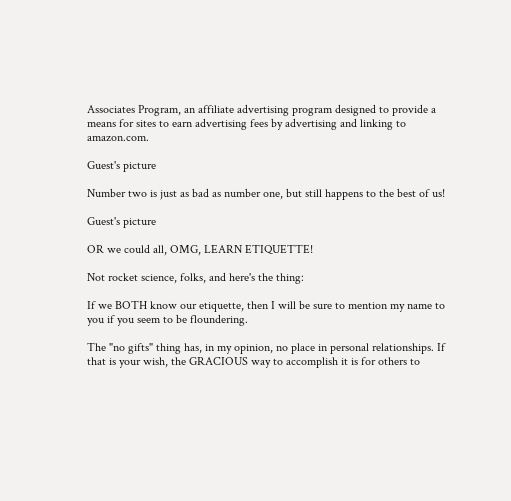Associates Program, an affiliate advertising program designed to provide a means for sites to earn advertising fees by advertising and linking to amazon.com.

Guest's picture

Number two is just as bad as number one, but still happens to the best of us!

Guest's picture

OR we could all, OMG, LEARN ETIQUETTE!

Not rocket science, folks, and here's the thing:

If we BOTH know our etiquette, then I will be sure to mention my name to you if you seem to be floundering.

The "no gifts" thing has, in my opinion, no place in personal relationships. If that is your wish, the GRACIOUS way to accomplish it is for others to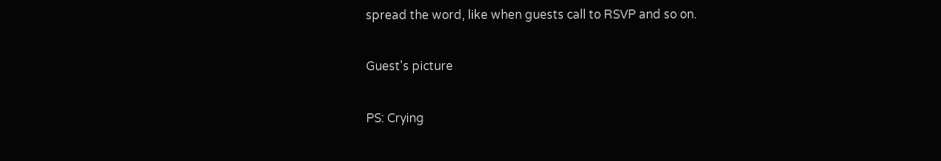spread the word, like when guests call to RSVP and so on.

Guest's picture

PS: Crying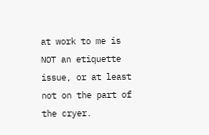at work to me is NOT an etiquette issue, or at least not on the part of the cryer.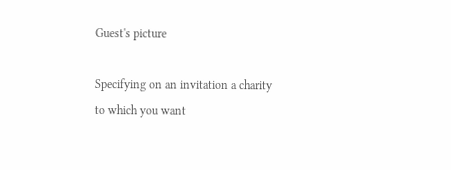Guest's picture

Specifying on an invitation a charity to which you want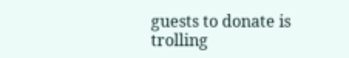guests to donate is trolling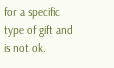for a specific type of gift and is not ok.